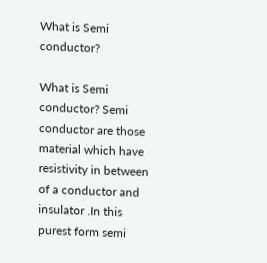What is Semi conductor?

What is Semi conductor? Semi conductor are those material which have resistivity in between of a conductor and insulator .In this purest form semi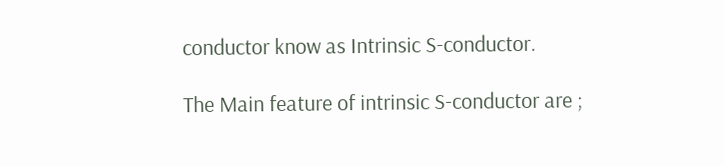conductor know as Intrinsic S-conductor.

The Main feature of intrinsic S-conductor are ;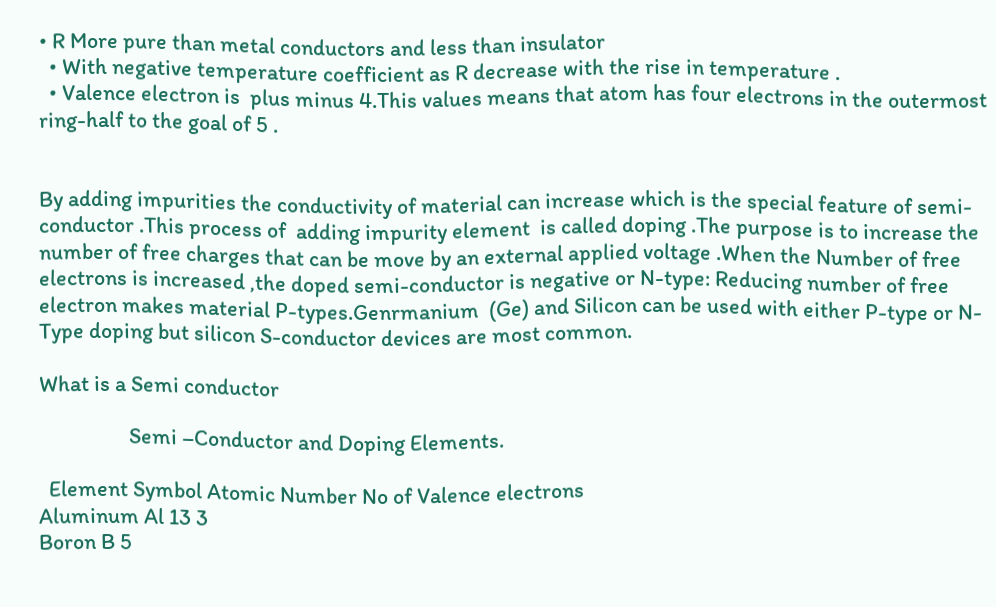• R More pure than metal conductors and less than insulator
  • With negative temperature coefficient as R decrease with the rise in temperature .
  • Valence electron is  plus minus 4.This values means that atom has four electrons in the outermost ring-half to the goal of 5 .


By adding impurities the conductivity of material can increase which is the special feature of semi-conductor .This process of  adding impurity element  is called doping .The purpose is to increase the number of free charges that can be move by an external applied voltage .When the Number of free electrons is increased ,the doped semi-conductor is negative or N-type: Reducing number of free electron makes material P-types.Genrmanium  (Ge) and Silicon can be used with either P-type or N-Type doping but silicon S-conductor devices are most common.

What is a Semi conductor

                  Semi –Conductor and Doping Elements.

  Element Symbol Atomic Number No of Valence electrons
Aluminum Al 13 3
Boron B 5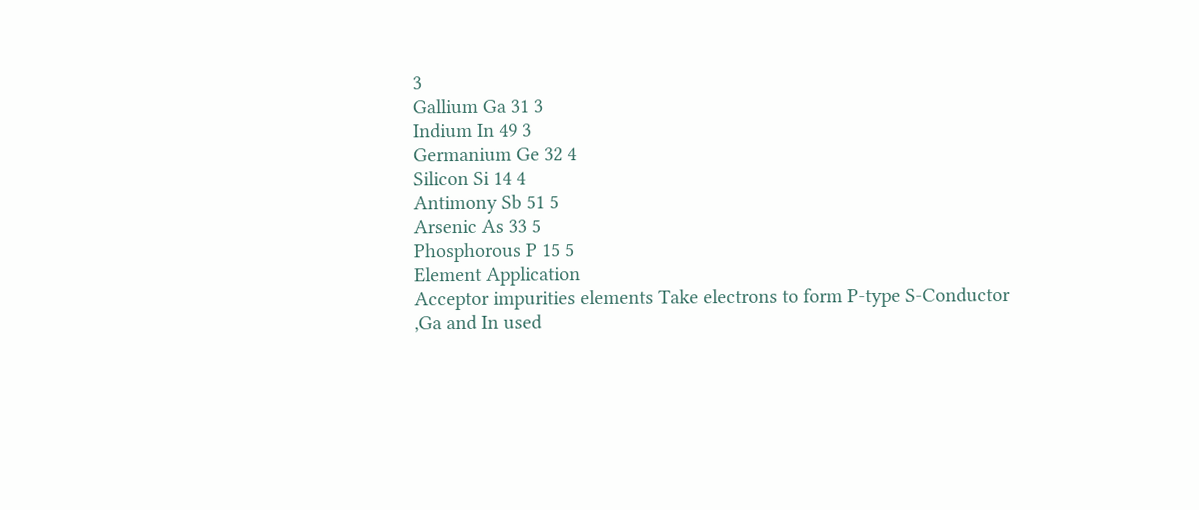3
Gallium Ga 31 3
Indium In 49 3
Germanium Ge 32 4
Silicon Si 14 4
Antimony Sb 51 5
Arsenic As 33 5
Phosphorous P 15 5
Element Application
Acceptor impurities elements Take electrons to form P-type S-Conductor ,Ga and In used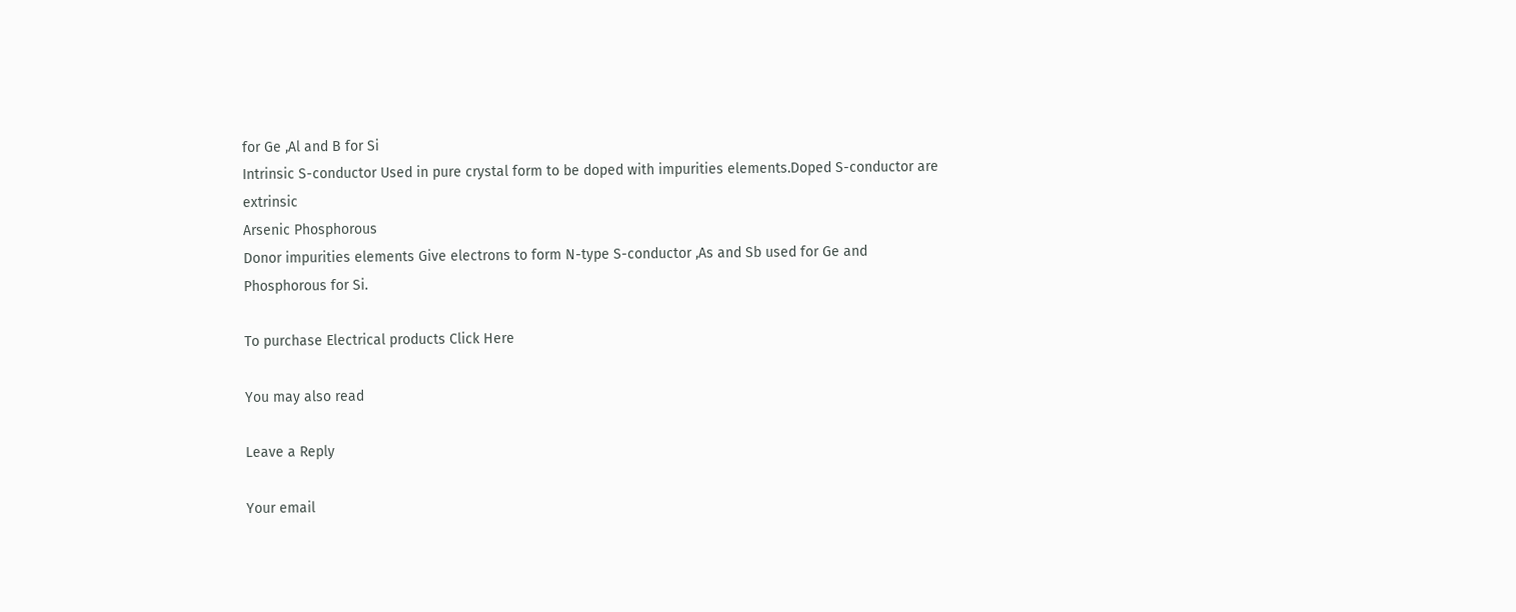for Ge ,Al and B for Si
Intrinsic S-conductor Used in pure crystal form to be doped with impurities elements.Doped S-conductor are extrinsic
Arsenic Phosphorous
Donor impurities elements Give electrons to form N-type S-conductor ,As and Sb used for Ge and Phosphorous for Si.

To purchase Electrical products Click Here

You may also read

Leave a Reply

Your email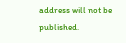address will not be published.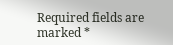Required fields are marked *